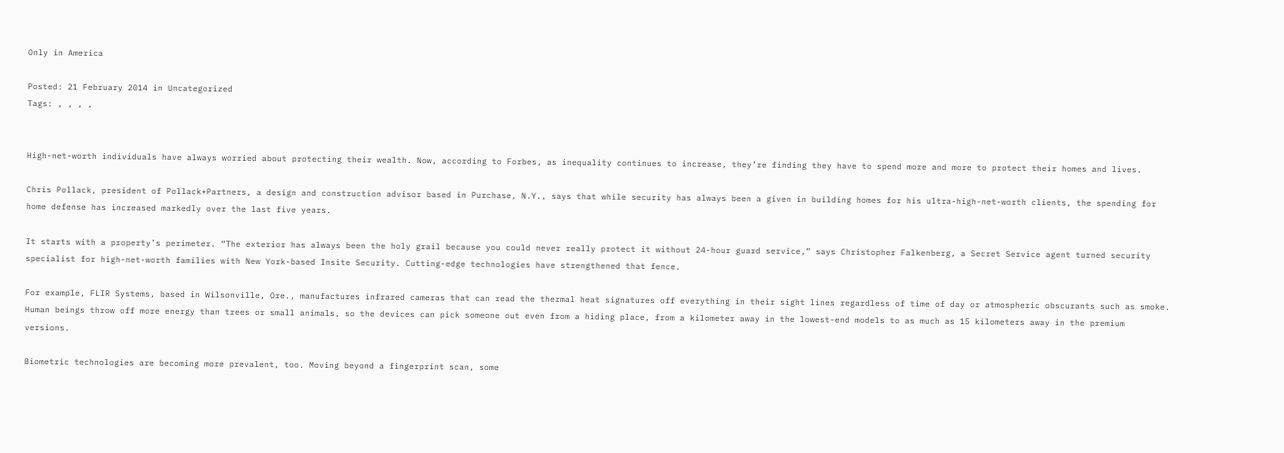Only in America

Posted: 21 February 2014 in Uncategorized
Tags: , , , ,


High-net-worth individuals have always worried about protecting their wealth. Now, according to Forbes, as inequality continues to increase, they’re finding they have to spend more and more to protect their homes and lives.

Chris Pollack, president of Pollack+Partners, a design and construction advisor based in Purchase, N.Y., says that while security has always been a given in building homes for his ultra-high-net-worth clients, the spending for home defense has increased markedly over the last five years.

It starts with a property’s perimeter. “The exterior has always been the holy grail because you could never really protect it without 24-hour guard service,” says Christopher Falkenberg, a Secret Service agent turned security specialist for high-net-worth families with New York-based Insite Security. Cutting-edge technologies have strengthened that fence.

For example, FLIR Systems, based in Wilsonville, Ore., manufactures infrared cameras that can read the thermal heat signatures off everything in their sight lines regardless of time of day or atmospheric obscurants such as smoke. Human beings throw off more energy than trees or small animals, so the devices can pick someone out even from a hiding place, from a kilometer away in the lowest-end models to as much as 15 kilometers away in the premium versions.

Biometric technologies are becoming more prevalent, too. Moving beyond a fingerprint scan, some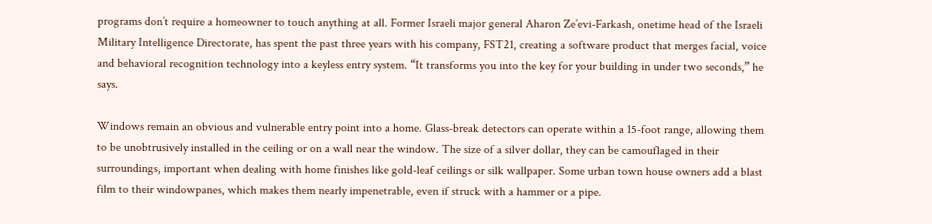programs don’t require a homeowner to touch anything at all. Former Israeli major general Aharon Ze’evi-Farkash, onetime head of the Israeli Military Intelligence Directorate, has spent the past three years with his company, FST21, creating a software product that merges facial, voice and behavioral recognition technology into a keyless entry system. “It transforms you into the key for your building in under two seconds,” he says.

Windows remain an obvious and vulnerable entry point into a home. Glass-break detectors can operate within a 15-foot range, allowing them to be unobtrusively installed in the ceiling or on a wall near the window. The size of a silver dollar, they can be camouflaged in their surroundings, important when dealing with home finishes like gold-leaf ceilings or silk wallpaper. Some urban town house owners add a blast film to their windowpanes, which makes them nearly impenetrable, even if struck with a hammer or a pipe.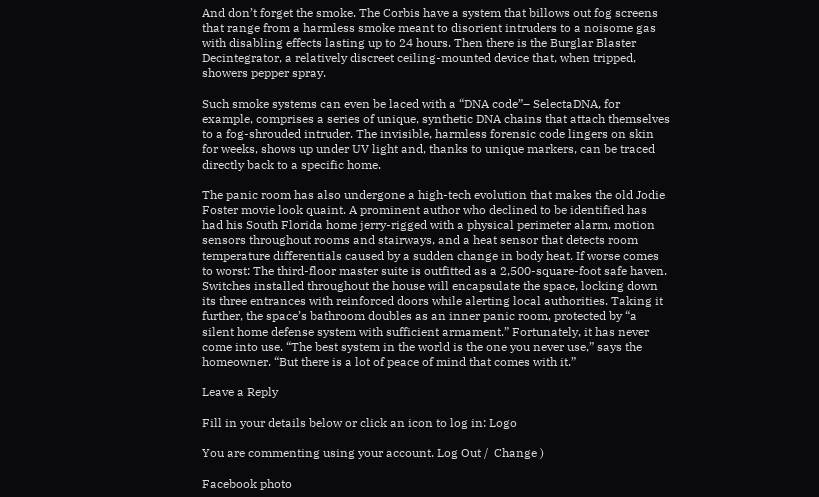And don’t forget the smoke. The Corbis have a system that billows out fog screens that range from a harmless smoke meant to disorient intruders to a noisome gas with disabling effects lasting up to 24 hours. Then there is the Burglar Blaster Decintegrator, a relatively discreet ceiling-mounted device that, when tripped, showers pepper spray.

Such smoke systems can even be laced with a “DNA code”– SelectaDNA, for example, comprises a series of unique, synthetic DNA chains that attach themselves to a fog-shrouded intruder. The invisible, harmless forensic code lingers on skin for weeks, shows up under UV light and, thanks to unique markers, can be traced directly back to a specific home.

The panic room has also undergone a high-tech evolution that makes the old Jodie Foster movie look quaint. A prominent author who declined to be identified has had his South Florida home jerry-rigged with a physical perimeter alarm, motion sensors throughout rooms and stairways, and a heat sensor that detects room temperature differentials caused by a sudden change in body heat. If worse comes to worst: The third-floor master suite is outfitted as a 2,500-square-foot safe haven. Switches installed throughout the house will encapsulate the space, locking down its three entrances with reinforced doors while alerting local authorities. Taking it further, the space’s bathroom doubles as an inner panic room, protected by “a silent home defense system with sufficient armament.” Fortunately, it has never come into use. “The best system in the world is the one you never use,” says the homeowner. “But there is a lot of peace of mind that comes with it.”

Leave a Reply

Fill in your details below or click an icon to log in: Logo

You are commenting using your account. Log Out /  Change )

Facebook photo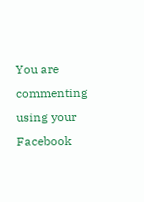You are commenting using your Facebook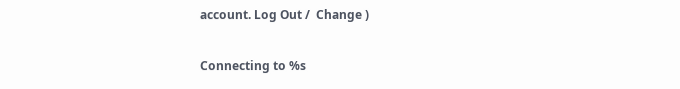account. Log Out /  Change )

Connecting to %s